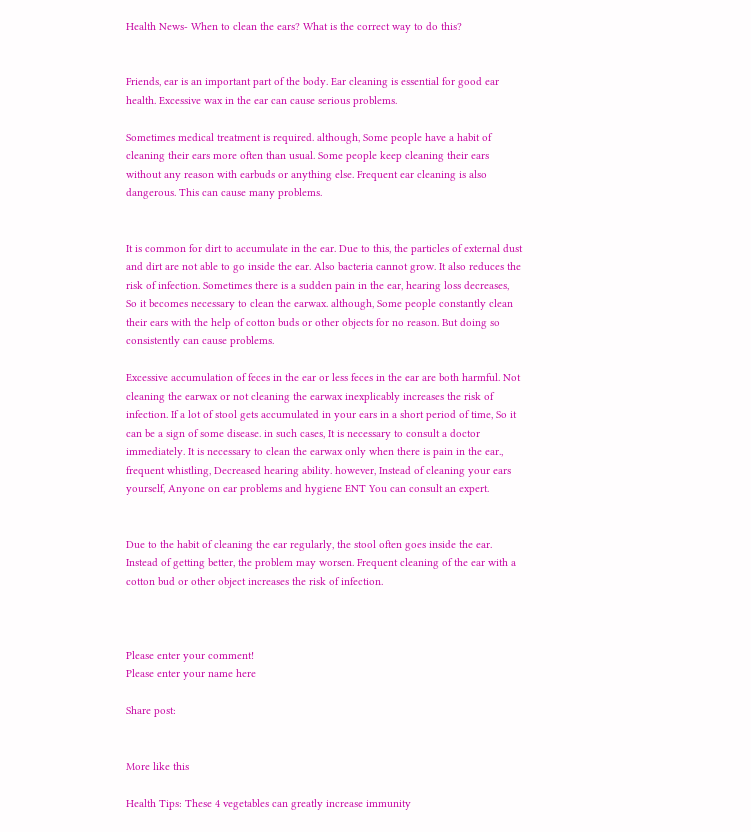Health News- When to clean the ears? What is the correct way to do this?


Friends, ear is an important part of the body. Ear cleaning is essential for good ear health. Excessive wax in the ear can cause serious problems.

Sometimes medical treatment is required. although, Some people have a habit of cleaning their ears more often than usual. Some people keep cleaning their ears without any reason with earbuds or anything else. Frequent ear cleaning is also dangerous. This can cause many problems.


It is common for dirt to accumulate in the ear. Due to this, the particles of external dust and dirt are not able to go inside the ear. Also bacteria cannot grow. It also reduces the risk of infection. Sometimes there is a sudden pain in the ear, hearing loss decreases, So it becomes necessary to clean the earwax. although, Some people constantly clean their ears with the help of cotton buds or other objects for no reason. But doing so consistently can cause problems.

Excessive accumulation of feces in the ear or less feces in the ear are both harmful. Not cleaning the earwax or not cleaning the earwax inexplicably increases the risk of infection. If a lot of stool gets accumulated in your ears in a short period of time, So it can be a sign of some disease. in such cases, It is necessary to consult a doctor immediately. It is necessary to clean the earwax only when there is pain in the ear., frequent whistling, Decreased hearing ability. however, Instead of cleaning your ears yourself, Anyone on ear problems and hygiene ENT You can consult an expert.


Due to the habit of cleaning the ear regularly, the stool often goes inside the ear. Instead of getting better, the problem may worsen. Frequent cleaning of the ear with a cotton bud or other object increases the risk of infection.



Please enter your comment!
Please enter your name here

Share post:


More like this

Health Tips: These 4 vegetables can greatly increase immunity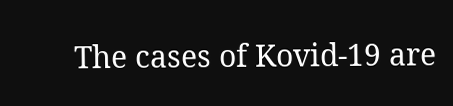The cases of Kovid-19 are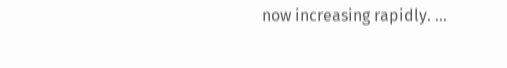now increasing rapidly. ...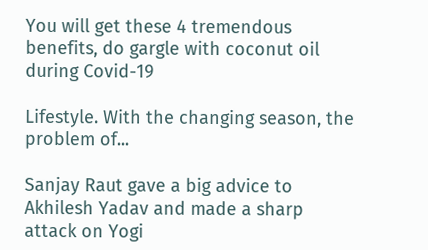You will get these 4 tremendous benefits, do gargle with coconut oil during Covid-19

Lifestyle. With the changing season, the problem of...

Sanjay Raut gave a big advice to Akhilesh Yadav and made a sharp attack on Yogi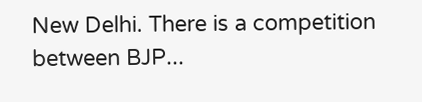New Delhi. There is a competition between BJP...